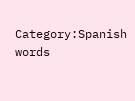Category:Spanish words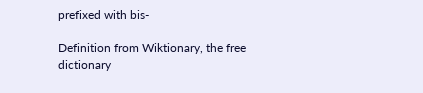prefixed with bis-

Definition from Wiktionary, the free dictionary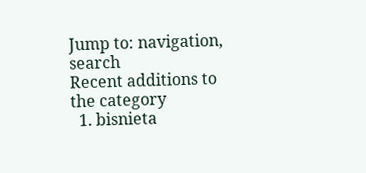Jump to: navigation, search
Recent additions to the category
  1. bisnieta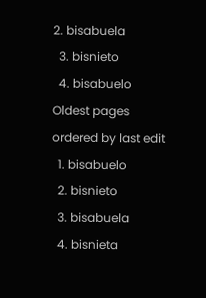2. bisabuela
  3. bisnieto
  4. bisabuelo
Oldest pages ordered by last edit
  1. bisabuelo
  2. bisnieto
  3. bisabuela
  4. bisnieta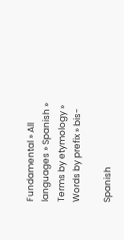Fundamental » All languages » Spanish » Terms by etymology » Words by prefix » bis-

Spanish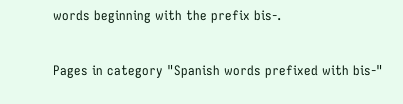words beginning with the prefix bis-.

Pages in category "Spanish words prefixed with bis-"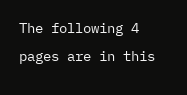The following 4 pages are in this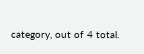category, out of 4 total.